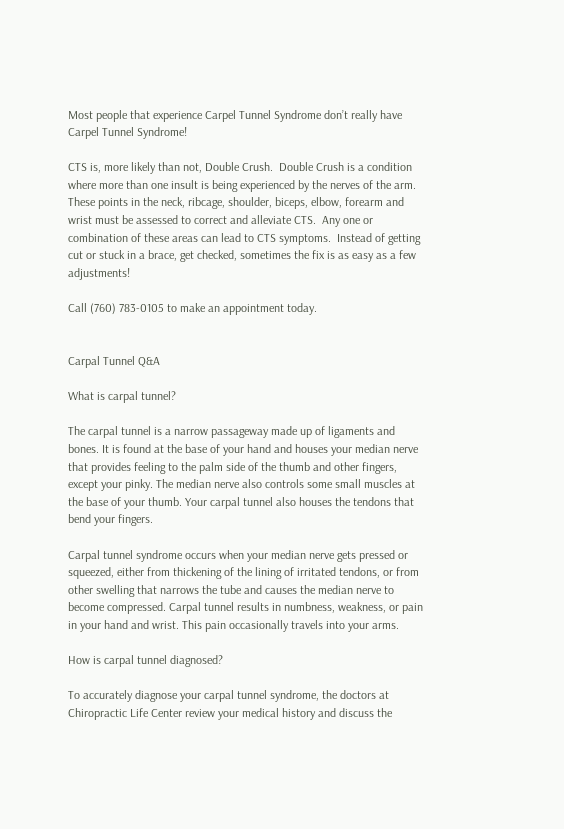Most people that experience Carpel Tunnel Syndrome don’t really have Carpel Tunnel Syndrome!

CTS is, more likely than not, Double Crush.  Double Crush is a condition where more than one insult is being experienced by the nerves of the arm.  These points in the neck, ribcage, shoulder, biceps, elbow, forearm and wrist must be assessed to correct and alleviate CTS.  Any one or combination of these areas can lead to CTS symptoms.  Instead of getting cut or stuck in a brace, get checked, sometimes the fix is as easy as a few adjustments!

Call (760) 783-0105 to make an appointment today.


Carpal Tunnel Q&A

What is carpal tunnel?

The carpal tunnel is a narrow passageway made up of ligaments and bones. It is found at the base of your hand and houses your median nerve that provides feeling to the palm side of the thumb and other fingers, except your pinky. The median nerve also controls some small muscles at the base of your thumb. Your carpal tunnel also houses the tendons that bend your fingers.

Carpal tunnel syndrome occurs when your median nerve gets pressed or squeezed, either from thickening of the lining of irritated tendons, or from other swelling that narrows the tube and causes the median nerve to become compressed. Carpal tunnel results in numbness, weakness, or pain in your hand and wrist. This pain occasionally travels into your arms.

How is carpal tunnel diagnosed?

To accurately diagnose your carpal tunnel syndrome, the doctors at Chiropractic Life Center review your medical history and discuss the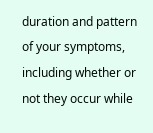duration and pattern of your symptoms, including whether or not they occur while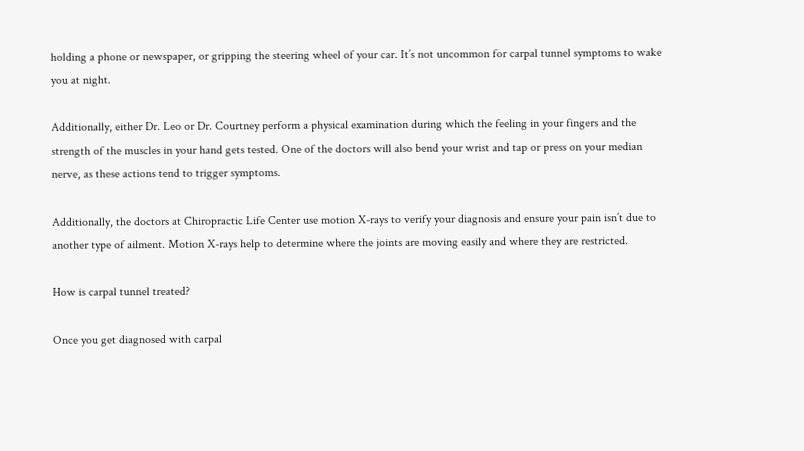holding a phone or newspaper, or gripping the steering wheel of your car. It’s not uncommon for carpal tunnel symptoms to wake you at night.

Additionally, either Dr. Leo or Dr. Courtney perform a physical examination during which the feeling in your fingers and the strength of the muscles in your hand gets tested. One of the doctors will also bend your wrist and tap or press on your median nerve, as these actions tend to trigger symptoms.

Additionally, the doctors at Chiropractic Life Center use motion X-rays to verify your diagnosis and ensure your pain isn’t due to another type of ailment. Motion X-rays help to determine where the joints are moving easily and where they are restricted.

How is carpal tunnel treated?

Once you get diagnosed with carpal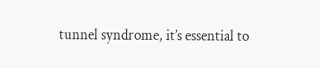tunnel syndrome, it’s essential to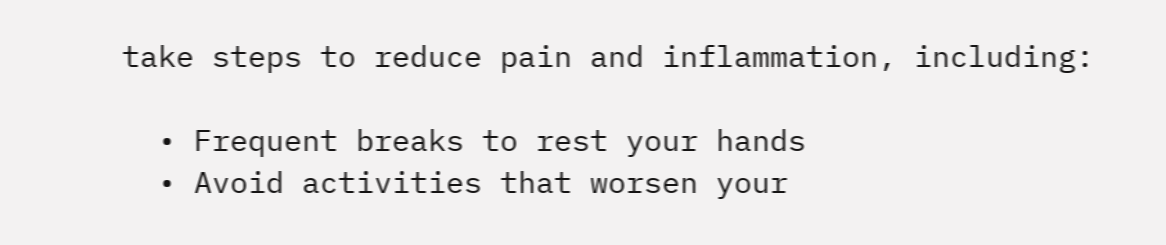take steps to reduce pain and inflammation, including:

  • Frequent breaks to rest your hands
  • Avoid activities that worsen your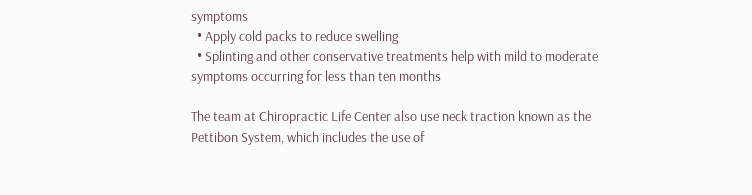symptoms
  • Apply cold packs to reduce swelling
  • Splinting and other conservative treatments help with mild to moderate symptoms occurring for less than ten months

The team at Chiropractic Life Center also use neck traction known as the Pettibon System, which includes the use of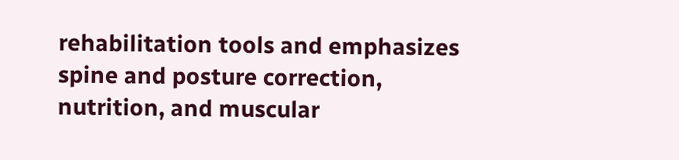rehabilitation tools and emphasizes spine and posture correction, nutrition, and muscular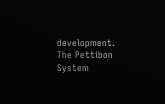development. The Pettibon System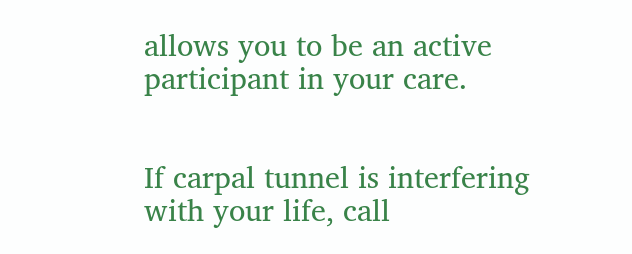allows you to be an active participant in your care.


If carpal tunnel is interfering with your life, call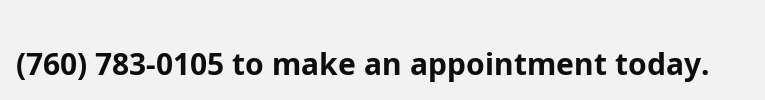(760) 783-0105 to make an appointment today.